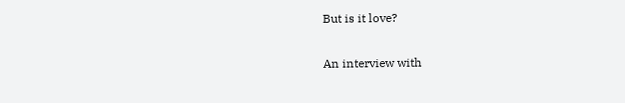But is it love?

An interview with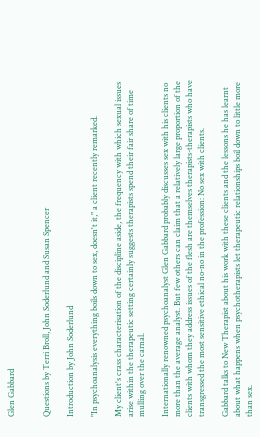Glen Gabbard


Questions by Terri Broll, John Soderlund and Susan Spencer

Introduction by John Soderlund

"In psychoanalysis everything boils down to sex, doesn't it," a client recently remarked.

My client's crass characterisation of the discipline aside, the frequency with which sexual issues arise within the therapeutic setting certainly suggests therapists spend their fair share of time mulling over the carnal.

Internationally renowned psychoanalyst Glen Gabbard probably discusses sex with his clients no more than the average analyst. But few others can claim that a relatively large proportion of the clients with whom they address issues of the flesh are themselves therapists-therapists who have transgressed the most sensitive ethical no-no in the profession: No sex with clients.

Gabbard talks to New Therapist about his work with these clients and the lessons he has learnt about what happens when psychotherapists let therapeutic relationships boil down to little more than sex.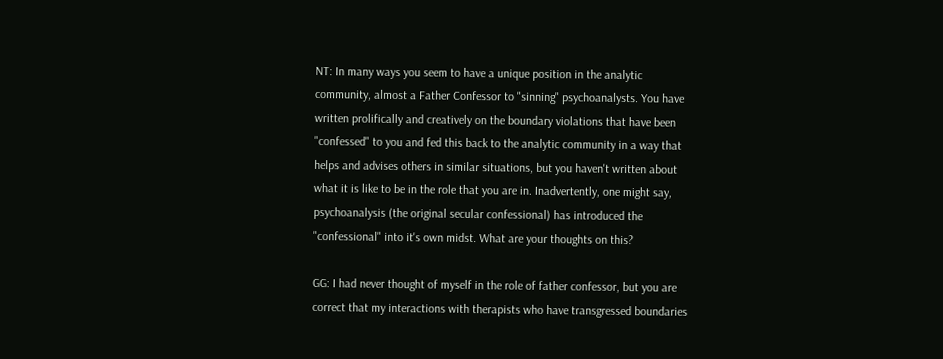NT: In many ways you seem to have a unique position in the analytic community, almost a Father Confessor to "sinning" psychoanalysts. You have written prolifically and creatively on the boundary violations that have been "confessed" to you and fed this back to the analytic community in a way that helps and advises others in similar situations, but you haven't written about what it is like to be in the role that you are in. Inadvertently, one might say, psychoanalysis (the original secular confessional) has introduced the "confessional" into it's own midst. What are your thoughts on this?

GG: I had never thought of myself in the role of father confessor, but you are correct that my interactions with therapists who have transgressed boundaries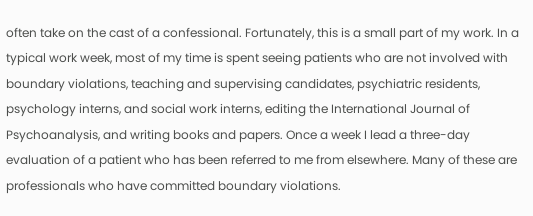often take on the cast of a confessional. Fortunately, this is a small part of my work. In a typical work week, most of my time is spent seeing patients who are not involved with boundary violations, teaching and supervising candidates, psychiatric residents, psychology interns, and social work interns, editing the International Journal of Psychoanalysis, and writing books and papers. Once a week I lead a three-day evaluation of a patient who has been referred to me from elsewhere. Many of these are professionals who have committed boundary violations.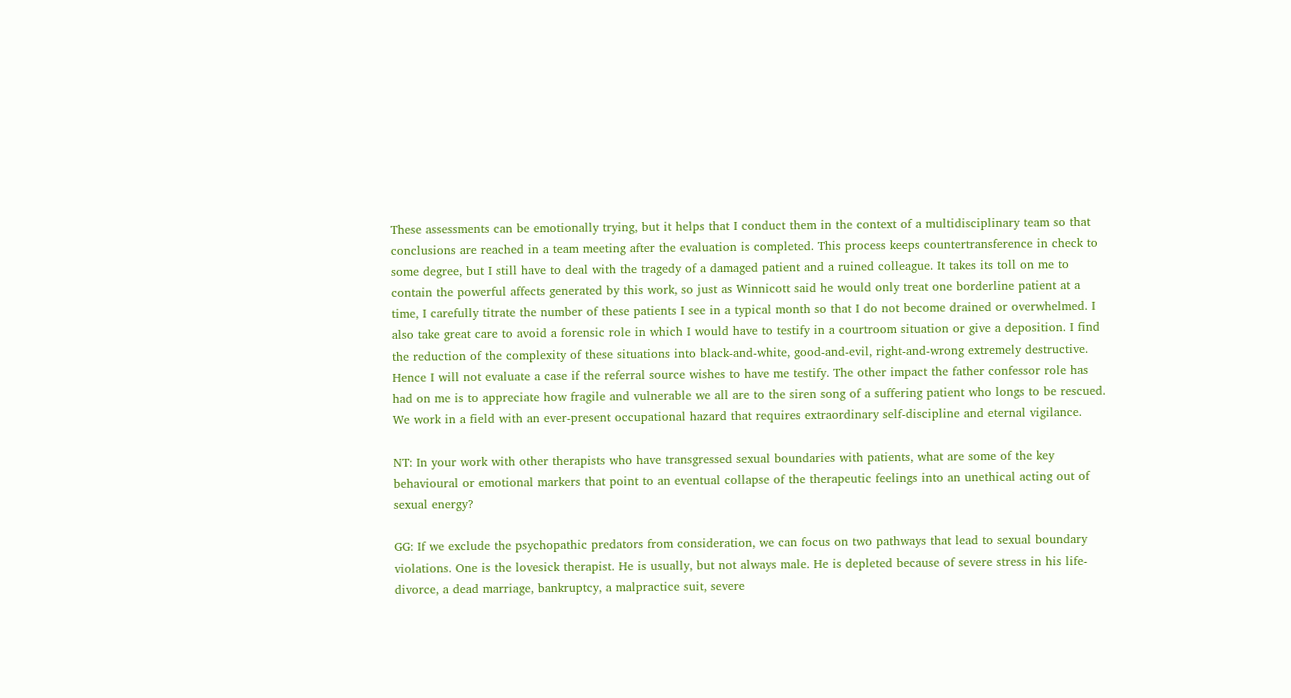These assessments can be emotionally trying, but it helps that I conduct them in the context of a multidisciplinary team so that conclusions are reached in a team meeting after the evaluation is completed. This process keeps countertransference in check to some degree, but I still have to deal with the tragedy of a damaged patient and a ruined colleague. It takes its toll on me to contain the powerful affects generated by this work, so just as Winnicott said he would only treat one borderline patient at a time, I carefully titrate the number of these patients I see in a typical month so that I do not become drained or overwhelmed. I also take great care to avoid a forensic role in which I would have to testify in a courtroom situation or give a deposition. I find the reduction of the complexity of these situations into black-and-white, good-and-evil, right-and-wrong extremely destructive. Hence I will not evaluate a case if the referral source wishes to have me testify. The other impact the father confessor role has had on me is to appreciate how fragile and vulnerable we all are to the siren song of a suffering patient who longs to be rescued. We work in a field with an ever-present occupational hazard that requires extraordinary self-discipline and eternal vigilance.

NT: In your work with other therapists who have transgressed sexual boundaries with patients, what are some of the key behavioural or emotional markers that point to an eventual collapse of the therapeutic feelings into an unethical acting out of sexual energy?

GG: If we exclude the psychopathic predators from consideration, we can focus on two pathways that lead to sexual boundary violations. One is the lovesick therapist. He is usually, but not always male. He is depleted because of severe stress in his life-divorce, a dead marriage, bankruptcy, a malpractice suit, severe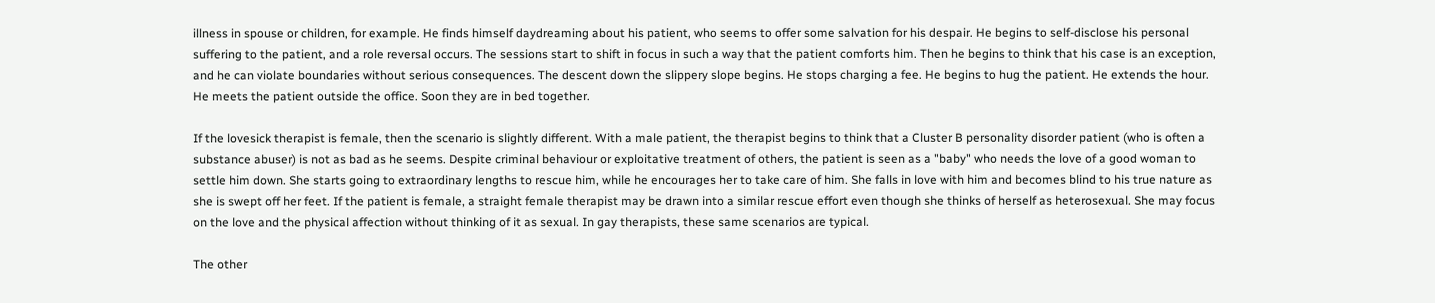illness in spouse or children, for example. He finds himself daydreaming about his patient, who seems to offer some salvation for his despair. He begins to self-disclose his personal suffering to the patient, and a role reversal occurs. The sessions start to shift in focus in such a way that the patient comforts him. Then he begins to think that his case is an exception, and he can violate boundaries without serious consequences. The descent down the slippery slope begins. He stops charging a fee. He begins to hug the patient. He extends the hour. He meets the patient outside the office. Soon they are in bed together.

If the lovesick therapist is female, then the scenario is slightly different. With a male patient, the therapist begins to think that a Cluster B personality disorder patient (who is often a substance abuser) is not as bad as he seems. Despite criminal behaviour or exploitative treatment of others, the patient is seen as a "baby" who needs the love of a good woman to settle him down. She starts going to extraordinary lengths to rescue him, while he encourages her to take care of him. She falls in love with him and becomes blind to his true nature as she is swept off her feet. If the patient is female, a straight female therapist may be drawn into a similar rescue effort even though she thinks of herself as heterosexual. She may focus on the love and the physical affection without thinking of it as sexual. In gay therapists, these same scenarios are typical.

The other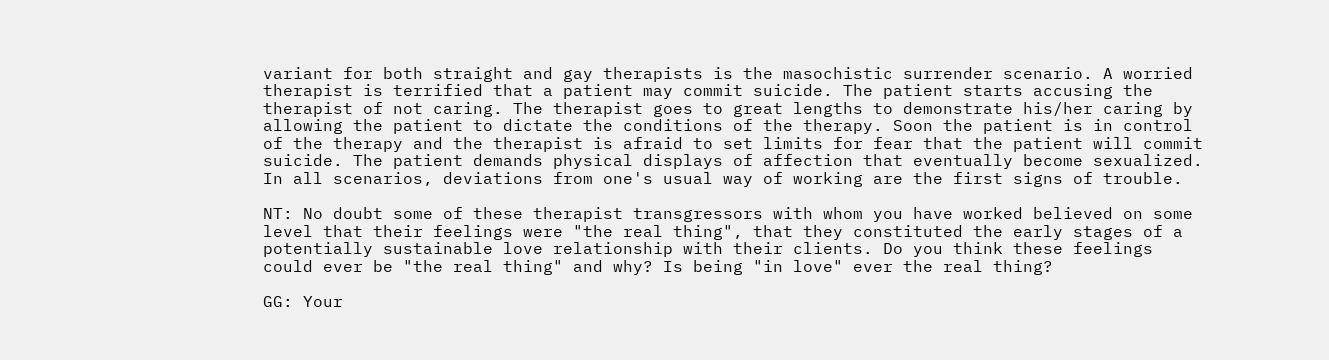variant for both straight and gay therapists is the masochistic surrender scenario. A worried therapist is terrified that a patient may commit suicide. The patient starts accusing the therapist of not caring. The therapist goes to great lengths to demonstrate his/her caring by allowing the patient to dictate the conditions of the therapy. Soon the patient is in control of the therapy and the therapist is afraid to set limits for fear that the patient will commit suicide. The patient demands physical displays of affection that eventually become sexualized. In all scenarios, deviations from one's usual way of working are the first signs of trouble.

NT: No doubt some of these therapist transgressors with whom you have worked believed on some level that their feelings were "the real thing", that they constituted the early stages of a potentially sustainable love relationship with their clients. Do you think these feelings could ever be "the real thing" and why? Is being "in love" ever the real thing?

GG: Your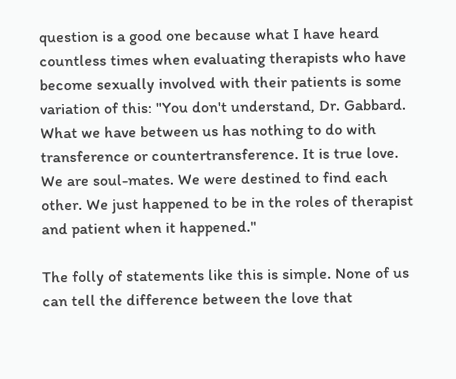question is a good one because what I have heard countless times when evaluating therapists who have become sexually involved with their patients is some variation of this: "You don't understand, Dr. Gabbard. What we have between us has nothing to do with transference or countertransference. It is true love. We are soul-mates. We were destined to find each other. We just happened to be in the roles of therapist and patient when it happened."

The folly of statements like this is simple. None of us can tell the difference between the love that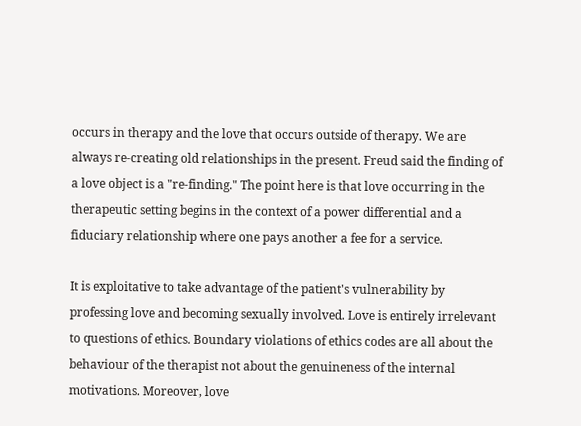occurs in therapy and the love that occurs outside of therapy. We are always re-creating old relationships in the present. Freud said the finding of a love object is a "re-finding." The point here is that love occurring in the therapeutic setting begins in the context of a power differential and a fiduciary relationship where one pays another a fee for a service.

It is exploitative to take advantage of the patient's vulnerability by professing love and becoming sexually involved. Love is entirely irrelevant to questions of ethics. Boundary violations of ethics codes are all about the behaviour of the therapist not about the genuineness of the internal motivations. Moreover, love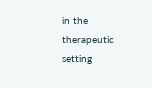in the therapeutic setting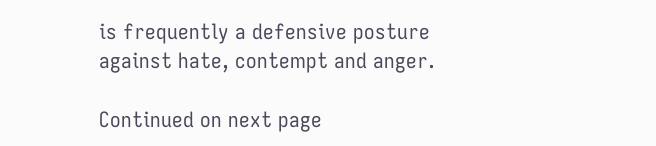is frequently a defensive posture against hate, contempt and anger.

Continued on next page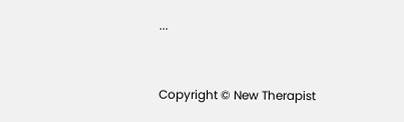...


Copyright © New Therapist